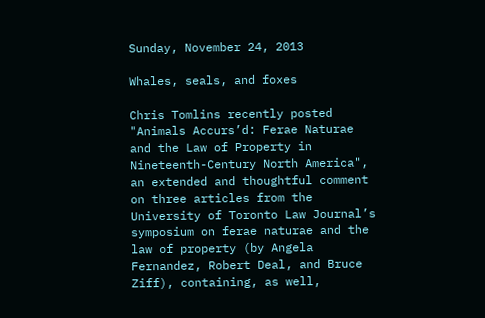Sunday, November 24, 2013

Whales, seals, and foxes

Chris Tomlins recently posted "Animals Accurs’d: Ferae Naturae and the Law of Property in Nineteenth-Century North America", an extended and thoughtful comment on three articles from the University of Toronto Law Journal’s symposium on ferae naturae and the law of property (by Angela Fernandez, Robert Deal, and Bruce Ziff), containing, as well,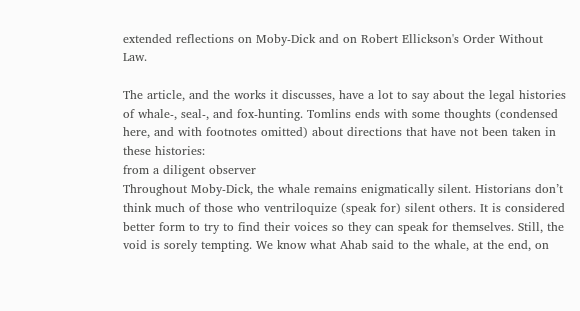extended reflections on Moby-Dick and on Robert Ellickson's Order Without Law.

The article, and the works it discusses, have a lot to say about the legal histories of whale-, seal-, and fox-hunting. Tomlins ends with some thoughts (condensed here, and with footnotes omitted) about directions that have not been taken in these histories:
from a diligent observer
Throughout Moby-Dick, the whale remains enigmatically silent. Historians don’t think much of those who ventriloquize (speak for) silent others. It is considered better form to try to find their voices so they can speak for themselves. Still, the void is sorely tempting. We know what Ahab said to the whale, at the end, on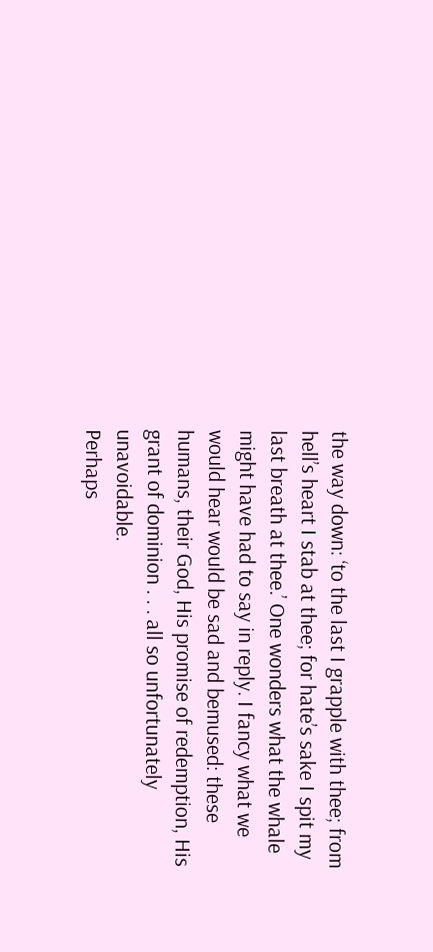the way down: ‘to the last I grapple with thee; from hell’s heart I stab at thee; for hate’s sake I spit my last breath at thee.’ One wonders what the whale might have had to say in reply. I fancy what we would hear would be sad and bemused: these humans, their God, His promise of redemption, His grant of dominion . . . all so unfortunately unavoidable.
Perhaps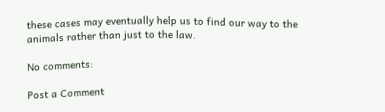these cases may eventually help us to find our way to the animals rather than just to the law.

No comments:

Post a Comment